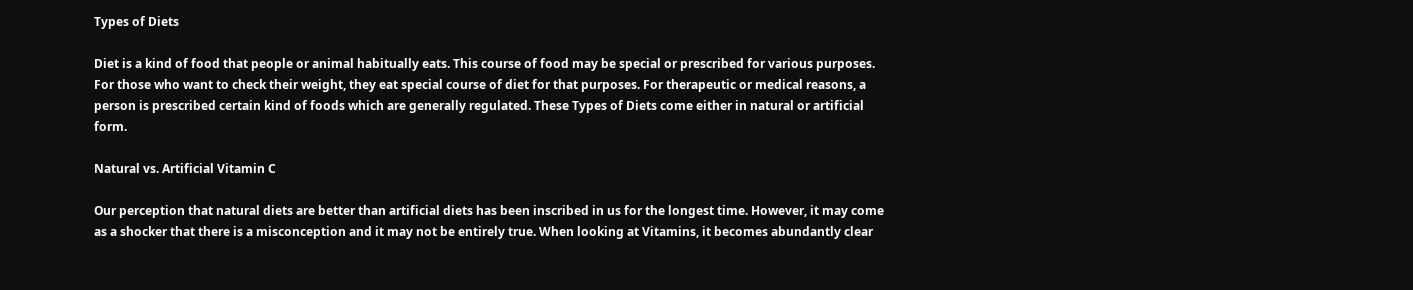Types of Diets

Diet is a kind of food that people or animal habitually eats. This course of food may be special or prescribed for various purposes. For those who want to check their weight, they eat special course of diet for that purposes. For therapeutic or medical reasons, a person is prescribed certain kind of foods which are generally regulated. These Types of Diets come either in natural or artificial form.

Natural vs. Artificial Vitamin C

Our perception that natural diets are better than artificial diets has been inscribed in us for the longest time. However, it may come as a shocker that there is a misconception and it may not be entirely true. When looking at Vitamins, it becomes abundantly clear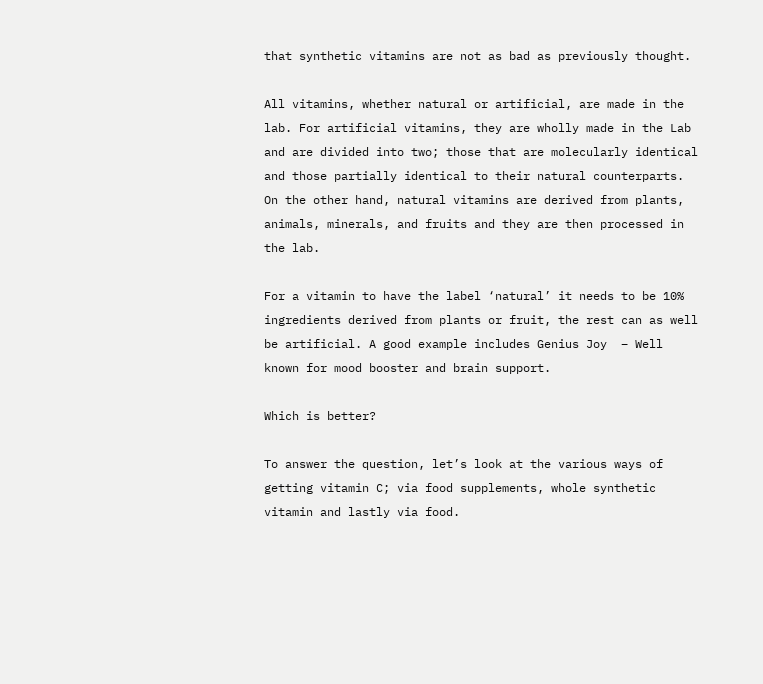that synthetic vitamins are not as bad as previously thought.

All vitamins, whether natural or artificial, are made in the lab. For artificial vitamins, they are wholly made in the Lab and are divided into two; those that are molecularly identical and those partially identical to their natural counterparts. On the other hand, natural vitamins are derived from plants, animals, minerals, and fruits and they are then processed in the lab.

For a vitamin to have the label ‘natural’ it needs to be 10% ingredients derived from plants or fruit, the rest can as well be artificial. A good example includes Genius Joy  – Well known for mood booster and brain support.

Which is better?

To answer the question, let’s look at the various ways of getting vitamin C; via food supplements, whole synthetic vitamin and lastly via food.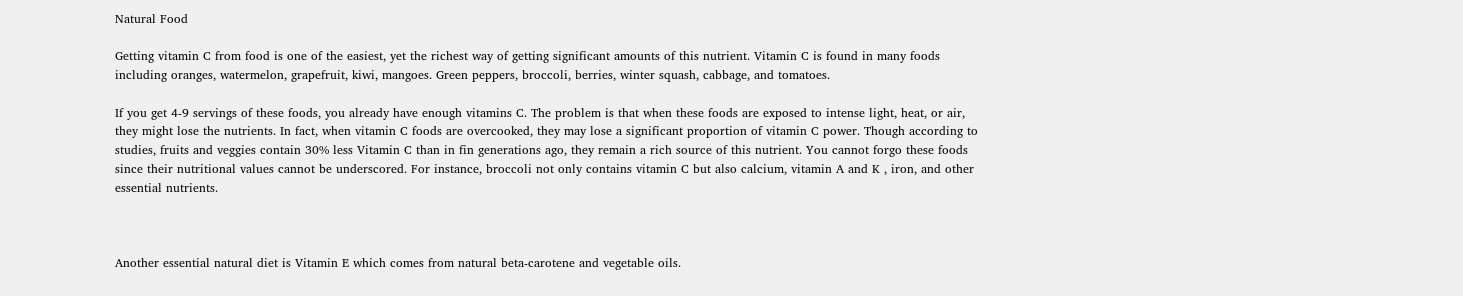Natural Food

Getting vitamin C from food is one of the easiest, yet the richest way of getting significant amounts of this nutrient. Vitamin C is found in many foods including oranges, watermelon, grapefruit, kiwi, mangoes. Green peppers, broccoli, berries, winter squash, cabbage, and tomatoes.

If you get 4-9 servings of these foods, you already have enough vitamins C. The problem is that when these foods are exposed to intense light, heat, or air, they might lose the nutrients. In fact, when vitamin C foods are overcooked, they may lose a significant proportion of vitamin C power. Though according to studies, fruits and veggies contain 30% less Vitamin C than in fin generations ago, they remain a rich source of this nutrient. You cannot forgo these foods since their nutritional values cannot be underscored. For instance, broccoli not only contains vitamin C but also calcium, vitamin A and K , iron, and other essential nutrients.



Another essential natural diet is Vitamin E which comes from natural beta-carotene and vegetable oils.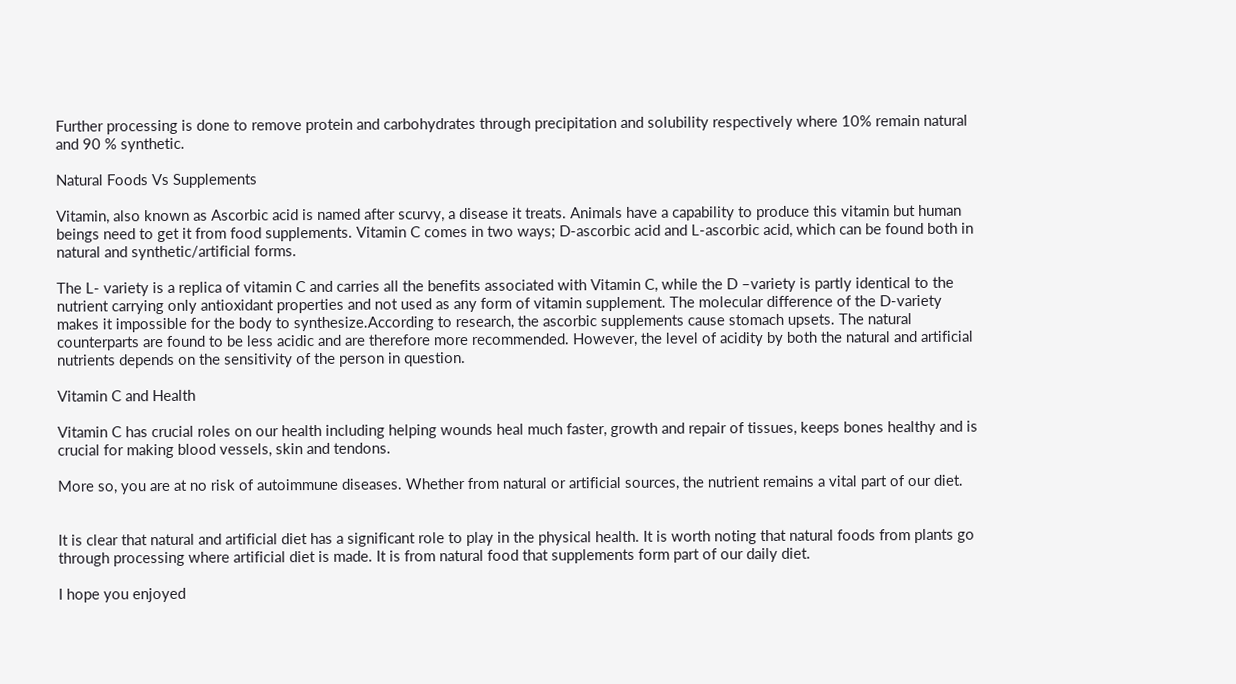Further processing is done to remove protein and carbohydrates through precipitation and solubility respectively where 10% remain natural and 90 % synthetic.

Natural Foods Vs Supplements

Vitamin, also known as Ascorbic acid is named after scurvy, a disease it treats. Animals have a capability to produce this vitamin but human beings need to get it from food supplements. Vitamin C comes in two ways; D-ascorbic acid and L-ascorbic acid, which can be found both in natural and synthetic/artificial forms.

The L- variety is a replica of vitamin C and carries all the benefits associated with Vitamin C, while the D –variety is partly identical to the nutrient carrying only antioxidant properties and not used as any form of vitamin supplement. The molecular difference of the D-variety makes it impossible for the body to synthesize.According to research, the ascorbic supplements cause stomach upsets. The natural counterparts are found to be less acidic and are therefore more recommended. However, the level of acidity by both the natural and artificial nutrients depends on the sensitivity of the person in question.

Vitamin C and Health

Vitamin C has crucial roles on our health including helping wounds heal much faster, growth and repair of tissues, keeps bones healthy and is crucial for making blood vessels, skin and tendons.

More so, you are at no risk of autoimmune diseases. Whether from natural or artificial sources, the nutrient remains a vital part of our diet.


It is clear that natural and artificial diet has a significant role to play in the physical health. It is worth noting that natural foods from plants go through processing where artificial diet is made. It is from natural food that supplements form part of our daily diet.

I hope you enjoyed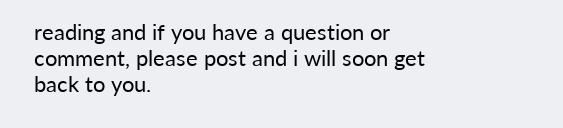reading and if you have a question or comment, please post and i will soon get back to you.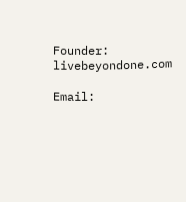Founder: livebeyondone.com

Email: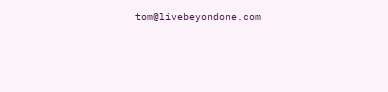tom@livebeyondone.com